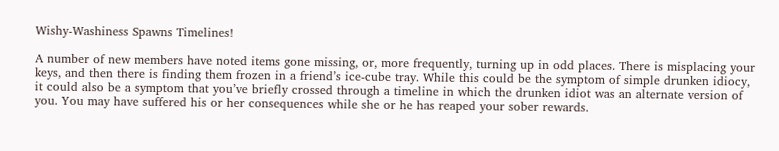Wishy-Washiness Spawns Timelines!

A number of new members have noted items gone missing, or, more frequently, turning up in odd places. There is misplacing your keys, and then there is finding them frozen in a friend’s ice-cube tray. While this could be the symptom of simple drunken idiocy, it could also be a symptom that you’ve briefly crossed through a timeline in which the drunken idiot was an alternate version of you. You may have suffered his or her consequences while she or he has reaped your sober rewards.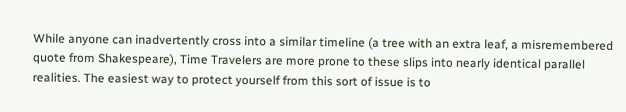While anyone can inadvertently cross into a similar timeline (a tree with an extra leaf, a misremembered quote from Shakespeare), Time Travelers are more prone to these slips into nearly identical parallel realities. The easiest way to protect yourself from this sort of issue is to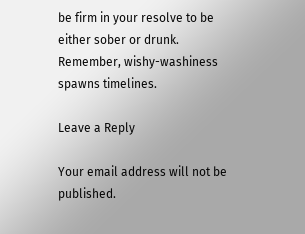be firm in your resolve to be either sober or drunk. Remember, wishy-washiness spawns timelines.

Leave a Reply

Your email address will not be published.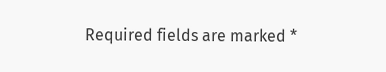Required fields are marked *